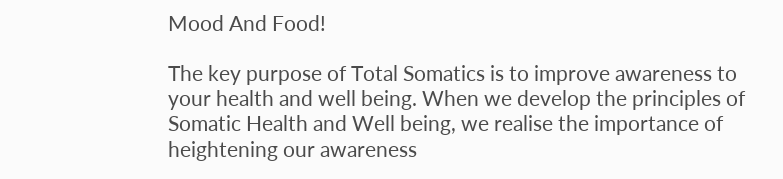Mood And Food!

The key purpose of Total Somatics is to improve awareness to your health and well being. When we develop the principles of Somatic Health and Well being, we realise the importance of heightening our awareness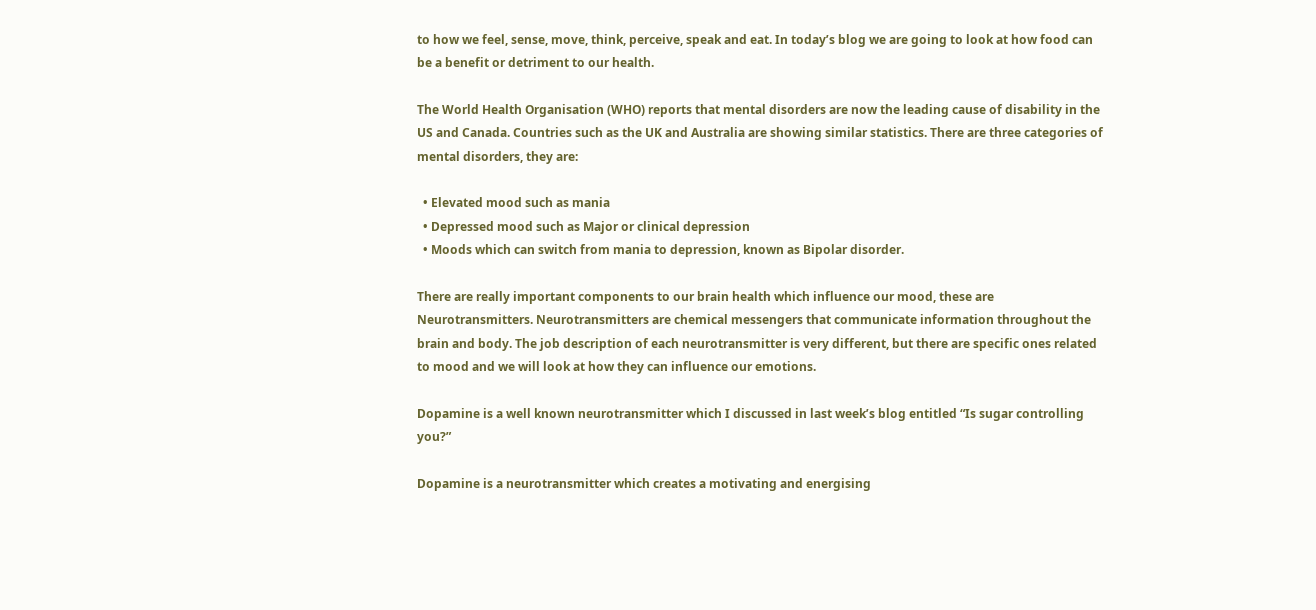to how we feel, sense, move, think, perceive, speak and eat. In today’s blog we are going to look at how food can be a benefit or detriment to our health.

The World Health Organisation (WHO) reports that mental disorders are now the leading cause of disability in the US and Canada. Countries such as the UK and Australia are showing similar statistics. There are three categories of mental disorders, they are:

  • Elevated mood such as mania
  • Depressed mood such as Major or clinical depression
  • Moods which can switch from mania to depression, known as Bipolar disorder.

There are really important components to our brain health which influence our mood, these are Neurotransmitters. Neurotransmitters are chemical messengers that communicate information throughout the brain and body. The job description of each neurotransmitter is very different, but there are specific ones related to mood and we will look at how they can influence our emotions.

Dopamine is a well known neurotransmitter which I discussed in last week’s blog entitled “Is sugar controlling you?”

Dopamine is a neurotransmitter which creates a motivating and energising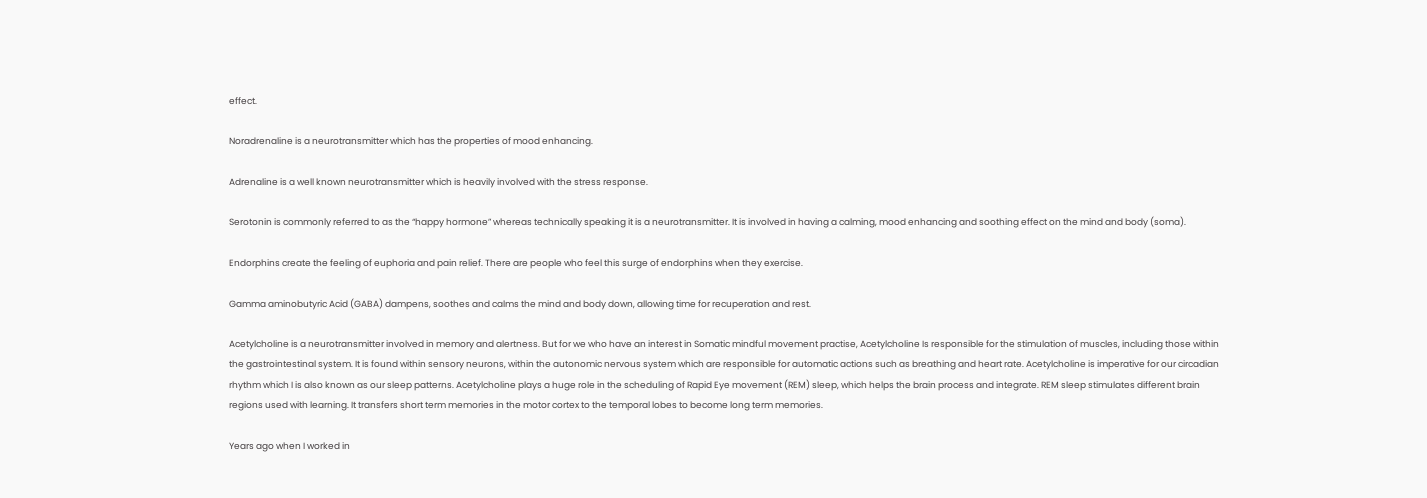effect.

Noradrenaline is a neurotransmitter which has the properties of mood enhancing.

Adrenaline is a well known neurotransmitter which is heavily involved with the stress response.

Serotonin is commonly referred to as the “happy hormone” whereas technically speaking it is a neurotransmitter. It is involved in having a calming, mood enhancing and soothing effect on the mind and body (soma).

Endorphins create the feeling of euphoria and pain relief. There are people who feel this surge of endorphins when they exercise.

Gamma aminobutyric Acid (GABA) dampens, soothes and calms the mind and body down, allowing time for recuperation and rest.

Acetylcholine is a neurotransmitter involved in memory and alertness. But for we who have an interest in Somatic mindful movement practise, Acetylcholine Is responsible for the stimulation of muscles, including those within the gastrointestinal system. It is found within sensory neurons, within the autonomic nervous system which are responsible for automatic actions such as breathing and heart rate. Acetylcholine is imperative for our circadian rhythm which I is also known as our sleep patterns. Acetylcholine plays a huge role in the scheduling of Rapid Eye movement (REM) sleep, which helps the brain process and integrate. REM sleep stimulates different brain regions used with learning. It transfers short term memories in the motor cortex to the temporal lobes to become long term memories.

Years ago when I worked in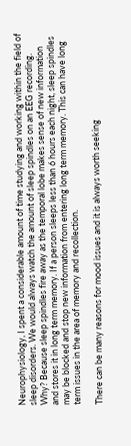Neurophysiology, I spent a considerable amount of time studying and working within the field of sleep disorders. We would always watch the amount of sleep spindles on an EEG recording. Why? Because sleep spindles fire away as the temporal lobe makes sense of new information and stores it in long term memory. If a person sleeps less than 6 hours each night, sleep spindles may be blocked and stop new information from entering long term memory. This can have long term issues in the area of memory and recollection.

There can be many reasons for mood issues and it is always worth seeking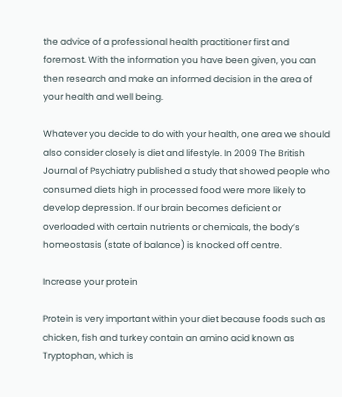the advice of a professional health practitioner first and foremost. With the information you have been given, you can then research and make an informed decision in the area of your health and well being.

Whatever you decide to do with your health, one area we should also consider closely is diet and lifestyle. In 2009 The British Journal of Psychiatry published a study that showed people who consumed diets high in processed food were more likely to develop depression. If our brain becomes deficient or overloaded with certain nutrients or chemicals, the body’s homeostasis (state of balance) is knocked off centre.

Increase your protein

Protein is very important within your diet because foods such as chicken, fish and turkey contain an amino acid known as Tryptophan, which is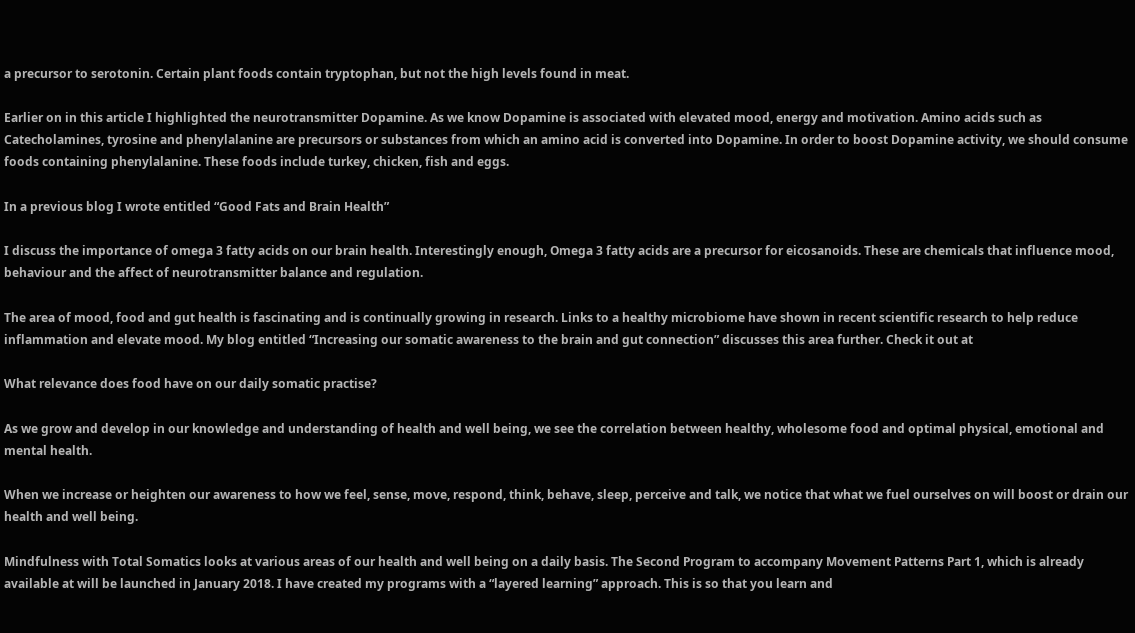a precursor to serotonin. Certain plant foods contain tryptophan, but not the high levels found in meat.

Earlier on in this article I highlighted the neurotransmitter Dopamine. As we know Dopamine is associated with elevated mood, energy and motivation. Amino acids such as Catecholamines, tyrosine and phenylalanine are precursors or substances from which an amino acid is converted into Dopamine. In order to boost Dopamine activity, we should consume foods containing phenylalanine. These foods include turkey, chicken, fish and eggs.

In a previous blog I wrote entitled “Good Fats and Brain Health”

I discuss the importance of omega 3 fatty acids on our brain health. Interestingly enough, Omega 3 fatty acids are a precursor for eicosanoids. These are chemicals that influence mood, behaviour and the affect of neurotransmitter balance and regulation.

The area of mood, food and gut health is fascinating and is continually growing in research. Links to a healthy microbiome have shown in recent scientific research to help reduce inflammation and elevate mood. My blog entitled “Increasing our somatic awareness to the brain and gut connection” discusses this area further. Check it out at

What relevance does food have on our daily somatic practise?

As we grow and develop in our knowledge and understanding of health and well being, we see the correlation between healthy, wholesome food and optimal physical, emotional and mental health.

When we increase or heighten our awareness to how we feel, sense, move, respond, think, behave, sleep, perceive and talk, we notice that what we fuel ourselves on will boost or drain our health and well being.

Mindfulness with Total Somatics looks at various areas of our health and well being on a daily basis. The Second Program to accompany Movement Patterns Part 1, which is already available at will be launched in January 2018. I have created my programs with a “layered learning” approach. This is so that you learn and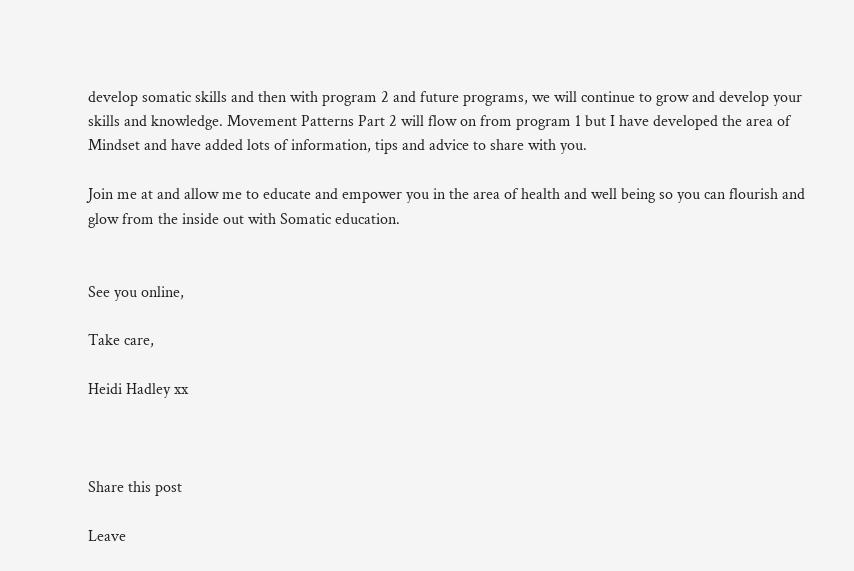develop somatic skills and then with program 2 and future programs, we will continue to grow and develop your skills and knowledge. Movement Patterns Part 2 will flow on from program 1 but I have developed the area of Mindset and have added lots of information, tips and advice to share with you.

Join me at and allow me to educate and empower you in the area of health and well being so you can flourish and glow from the inside out with Somatic education.


See you online,

Take care,

Heidi Hadley xx



Share this post

Leave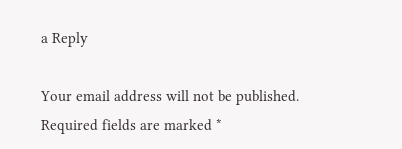a Reply

Your email address will not be published. Required fields are marked *